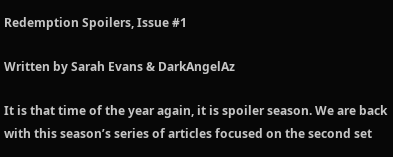Redemption Spoilers, Issue #1

Written by Sarah Evans & DarkAngelAz

It is that time of the year again, it is spoiler season. We are back with this season’s series of articles focused on the second set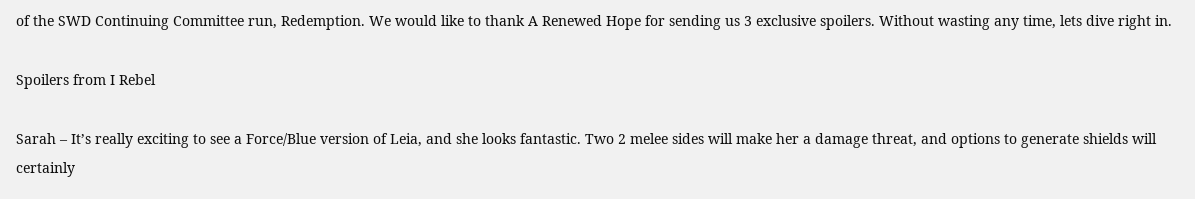of the SWD Continuing Committee run, Redemption. We would like to thank A Renewed Hope for sending us 3 exclusive spoilers. Without wasting any time, lets dive right in.

Spoilers from I Rebel

Sarah – It’s really exciting to see a Force/Blue version of Leia, and she looks fantastic. Two 2 melee sides will make her a damage threat, and options to generate shields will certainly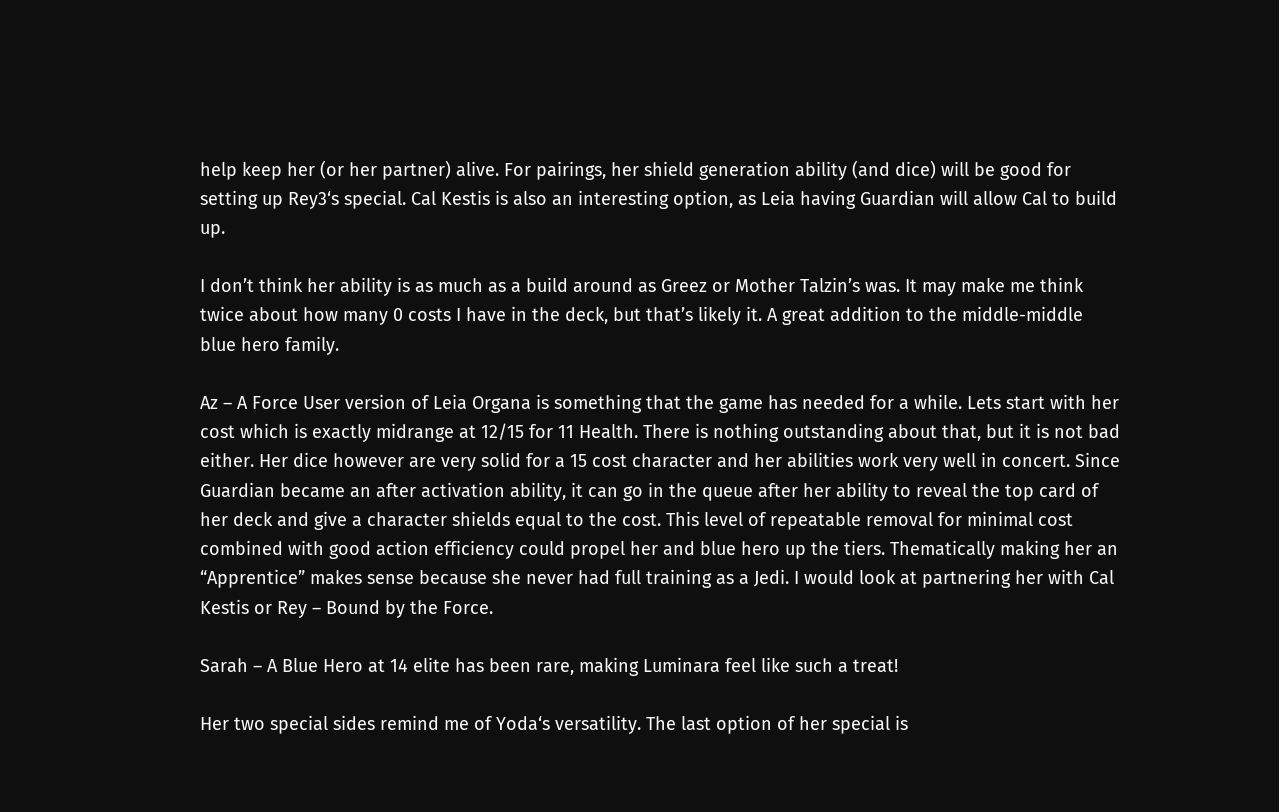help keep her (or her partner) alive. For pairings, her shield generation ability (and dice) will be good for setting up Rey3‘s special. Cal Kestis is also an interesting option, as Leia having Guardian will allow Cal to build up.

I don’t think her ability is as much as a build around as Greez or Mother Talzin’s was. It may make me think twice about how many 0 costs I have in the deck, but that’s likely it. A great addition to the middle-middle blue hero family.

Az – A Force User version of Leia Organa is something that the game has needed for a while. Lets start with her cost which is exactly midrange at 12/15 for 11 Health. There is nothing outstanding about that, but it is not bad either. Her dice however are very solid for a 15 cost character and her abilities work very well in concert. Since Guardian became an after activation ability, it can go in the queue after her ability to reveal the top card of her deck and give a character shields equal to the cost. This level of repeatable removal for minimal cost combined with good action efficiency could propel her and blue hero up the tiers. Thematically making her an “Apprentice” makes sense because she never had full training as a Jedi. I would look at partnering her with Cal Kestis or Rey – Bound by the Force.

Sarah – A Blue Hero at 14 elite has been rare, making Luminara feel like such a treat!

Her two special sides remind me of Yoda‘s versatility. The last option of her special is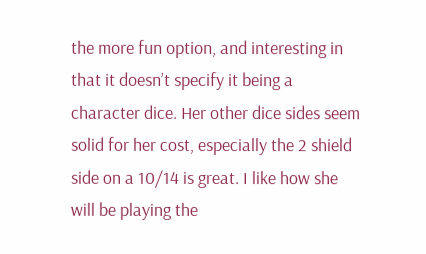the more fun option, and interesting in that it doesn’t specify it being a character dice. Her other dice sides seem solid for her cost, especially the 2 shield side on a 10/14 is great. I like how she will be playing the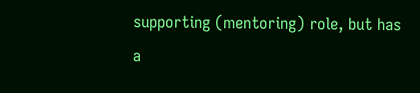supporting (mentoring) role, but has a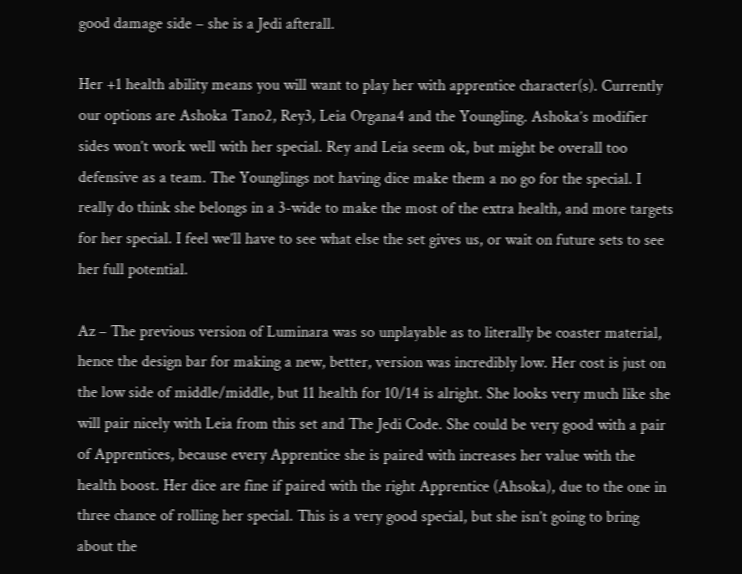good damage side – she is a Jedi afterall.

Her +1 health ability means you will want to play her with apprentice character(s). Currently our options are Ashoka Tano2, Rey3, Leia Organa4 and the Youngling. Ashoka’s modifier sides won’t work well with her special. Rey and Leia seem ok, but might be overall too defensive as a team. The Younglings not having dice make them a no go for the special. I really do think she belongs in a 3-wide to make the most of the extra health, and more targets for her special. I feel we’ll have to see what else the set gives us, or wait on future sets to see her full potential.

Az – The previous version of Luminara was so unplayable as to literally be coaster material, hence the design bar for making a new, better, version was incredibly low. Her cost is just on the low side of middle/middle, but 11 health for 10/14 is alright. She looks very much like she will pair nicely with Leia from this set and The Jedi Code. She could be very good with a pair of Apprentices, because every Apprentice she is paired with increases her value with the health boost. Her dice are fine if paired with the right Apprentice (Ahsoka), due to the one in three chance of rolling her special. This is a very good special, but she isn’t going to bring about the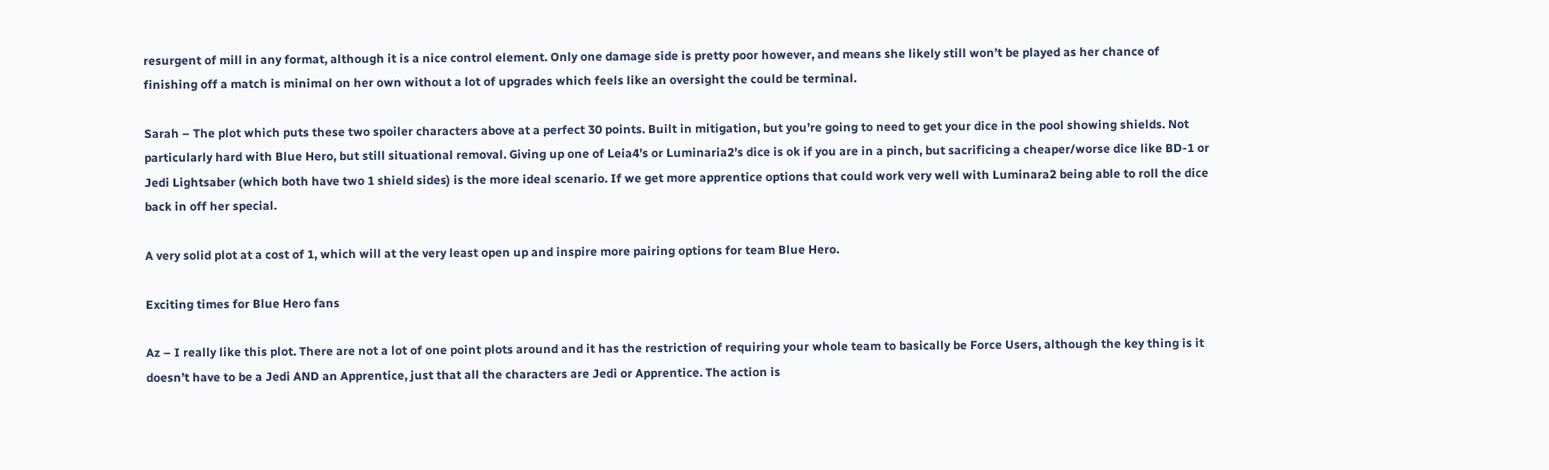resurgent of mill in any format, although it is a nice control element. Only one damage side is pretty poor however, and means she likely still won’t be played as her chance of finishing off a match is minimal on her own without a lot of upgrades which feels like an oversight the could be terminal.

Sarah – The plot which puts these two spoiler characters above at a perfect 30 points. Built in mitigation, but you’re going to need to get your dice in the pool showing shields. Not particularly hard with Blue Hero, but still situational removal. Giving up one of Leia4’s or Luminaria2’s dice is ok if you are in a pinch, but sacrificing a cheaper/worse dice like BD-1 or Jedi Lightsaber (which both have two 1 shield sides) is the more ideal scenario. If we get more apprentice options that could work very well with Luminara2 being able to roll the dice back in off her special.

A very solid plot at a cost of 1, which will at the very least open up and inspire more pairing options for team Blue Hero.

Exciting times for Blue Hero fans

Az – I really like this plot. There are not a lot of one point plots around and it has the restriction of requiring your whole team to basically be Force Users, although the key thing is it doesn’t have to be a Jedi AND an Apprentice, just that all the characters are Jedi or Apprentice. The action is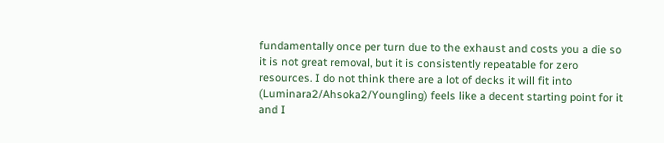fundamentally once per turn due to the exhaust and costs you a die so it is not great removal, but it is consistently repeatable for zero resources. I do not think there are a lot of decks it will fit into (Luminara2/Ahsoka2/Youngling) feels like a decent starting point for it and I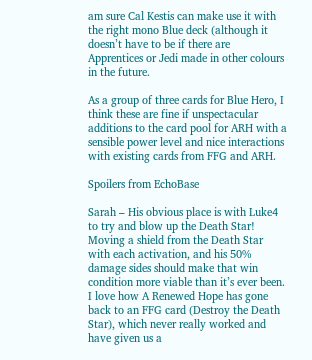am sure Cal Kestis can make use it with the right mono Blue deck (although it doesn’t have to be if there are Apprentices or Jedi made in other colours in the future.

As a group of three cards for Blue Hero, I think these are fine if unspectacular additions to the card pool for ARH with a sensible power level and nice interactions with existing cards from FFG and ARH.

Spoilers from EchoBase

Sarah – His obvious place is with Luke4 to try and blow up the Death Star! Moving a shield from the Death Star with each activation, and his 50% damage sides should make that win condition more viable than it’s ever been. I love how A Renewed Hope has gone back to an FFG card (Destroy the Death Star), which never really worked and have given us a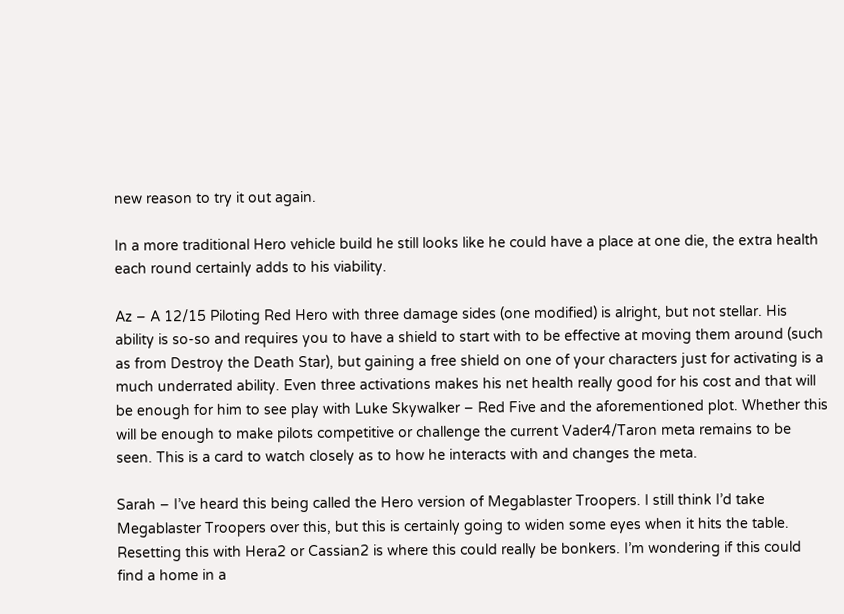new reason to try it out again.

In a more traditional Hero vehicle build he still looks like he could have a place at one die, the extra health each round certainly adds to his viability.

Az – A 12/15 Piloting Red Hero with three damage sides (one modified) is alright, but not stellar. His ability is so-so and requires you to have a shield to start with to be effective at moving them around (such as from Destroy the Death Star), but gaining a free shield on one of your characters just for activating is a much underrated ability. Even three activations makes his net health really good for his cost and that will be enough for him to see play with Luke Skywalker – Red Five and the aforementioned plot. Whether this will be enough to make pilots competitive or challenge the current Vader4/Taron meta remains to be seen. This is a card to watch closely as to how he interacts with and changes the meta.

Sarah – I’ve heard this being called the Hero version of Megablaster Troopers. I still think I’d take Megablaster Troopers over this, but this is certainly going to widen some eyes when it hits the table. Resetting this with Hera2 or Cassian2 is where this could really be bonkers. I’m wondering if this could find a home in a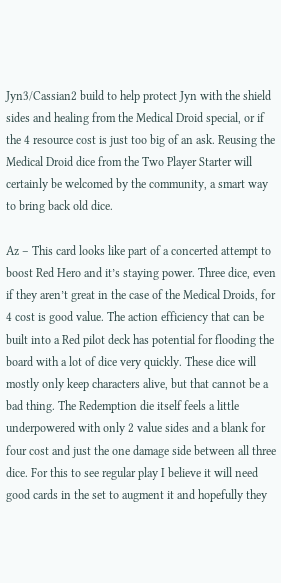Jyn3/Cassian2 build to help protect Jyn with the shield sides and healing from the Medical Droid special, or if the 4 resource cost is just too big of an ask. Reusing the Medical Droid dice from the Two Player Starter will certainly be welcomed by the community, a smart way to bring back old dice.

Az – This card looks like part of a concerted attempt to boost Red Hero and it’s staying power. Three dice, even if they aren’t great in the case of the Medical Droids, for 4 cost is good value. The action efficiency that can be built into a Red pilot deck has potential for flooding the board with a lot of dice very quickly. These dice will mostly only keep characters alive, but that cannot be a bad thing. The Redemption die itself feels a little underpowered with only 2 value sides and a blank for four cost and just the one damage side between all three dice. For this to see regular play I believe it will need good cards in the set to augment it and hopefully they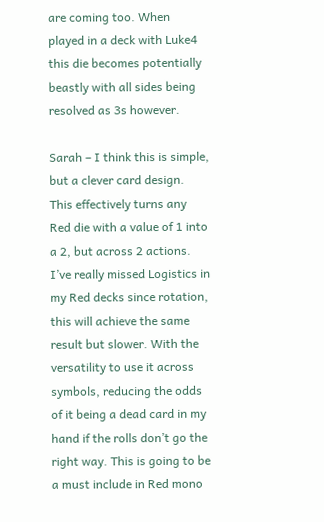are coming too. When played in a deck with Luke4 this die becomes potentially beastly with all sides being resolved as 3s however.

Sarah – I think this is simple, but a clever card design. This effectively turns any Red die with a value of 1 into a 2, but across 2 actions. I’ve really missed Logistics in my Red decks since rotation, this will achieve the same result but slower. With the versatility to use it across symbols, reducing the odds of it being a dead card in my hand if the rolls don’t go the right way. This is going to be a must include in Red mono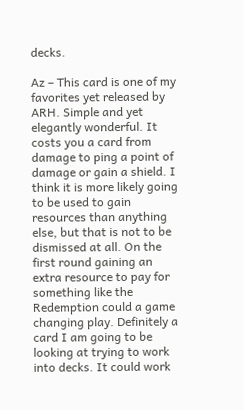decks.

Az – This card is one of my favorites yet released by ARH. Simple and yet elegantly wonderful. It costs you a card from damage to ping a point of damage or gain a shield. I think it is more likely going to be used to gain resources than anything else, but that is not to be dismissed at all. On the first round gaining an extra resource to pay for something like the Redemption could a game changing play. Definitely a card I am going to be looking at trying to work into decks. It could work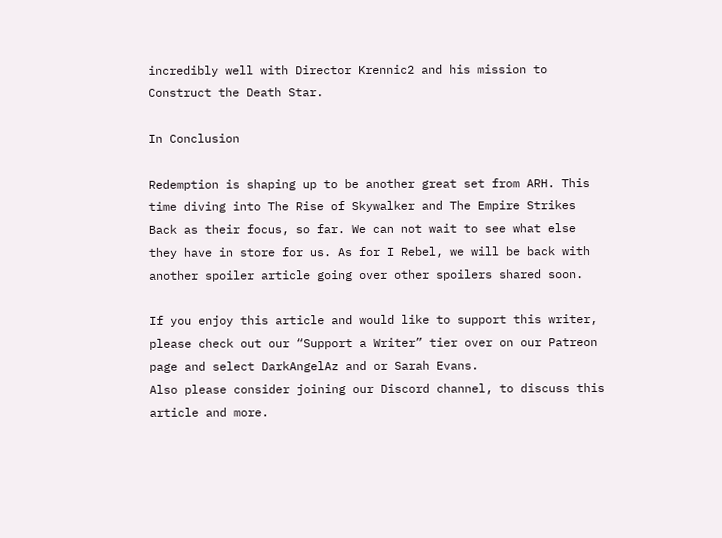incredibly well with Director Krennic2 and his mission to Construct the Death Star.

In Conclusion

Redemption is shaping up to be another great set from ARH. This time diving into The Rise of Skywalker and The Empire Strikes Back as their focus, so far. We can not wait to see what else they have in store for us. As for I Rebel, we will be back with another spoiler article going over other spoilers shared soon.

If you enjoy this article and would like to support this writer, please check out our “Support a Writer” tier over on our Patreon page and select DarkAngelAz and or Sarah Evans.
Also please consider joining our Discord channel, to discuss this article and more.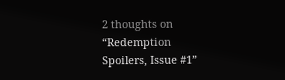2 thoughts on “Redemption Spoilers, Issue #1”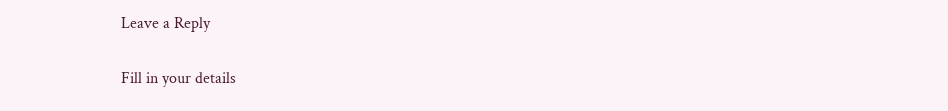Leave a Reply

Fill in your details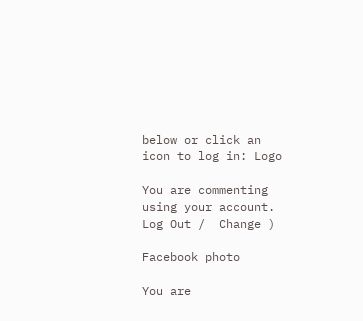below or click an icon to log in: Logo

You are commenting using your account. Log Out /  Change )

Facebook photo

You are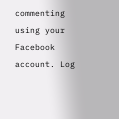commenting using your Facebook account. Log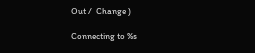Out /  Change )

Connecting to %s